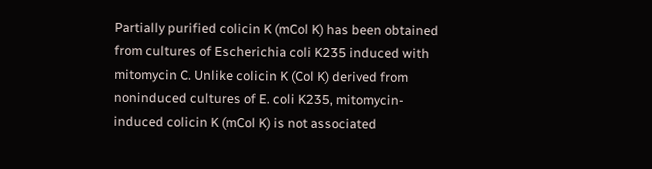Partially purified colicin K (mCol K) has been obtained from cultures of Escherichia coli K235 induced with mitomycin C. Unlike colicin K (Col K) derived from noninduced cultures of E. coli K235, mitomycin-induced colicin K (mCol K) is not associated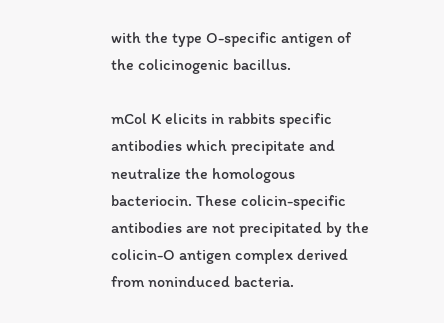with the type O-specific antigen of the colicinogenic bacillus.

mCol K elicits in rabbits specific antibodies which precipitate and neutralize the homologous bacteriocin. These colicin-specific antibodies are not precipitated by the colicin-O antigen complex derived from noninduced bacteria.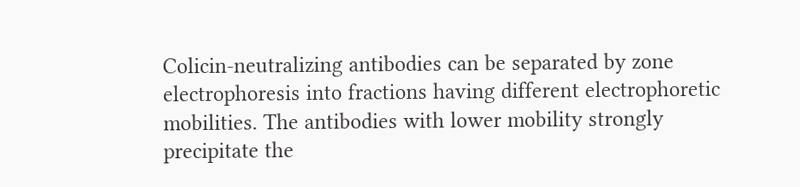Colicin-neutralizing antibodies can be separated by zone electrophoresis into fractions having different electrophoretic mobilities. The antibodies with lower mobility strongly precipitate the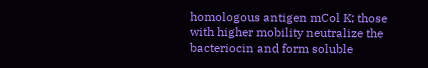homologous antigen mCol K; those with higher mobility neutralize the bacteriocin and form soluble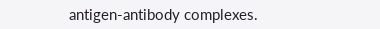antigen-antibody complexes.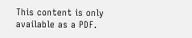This content is only available as a PDF.